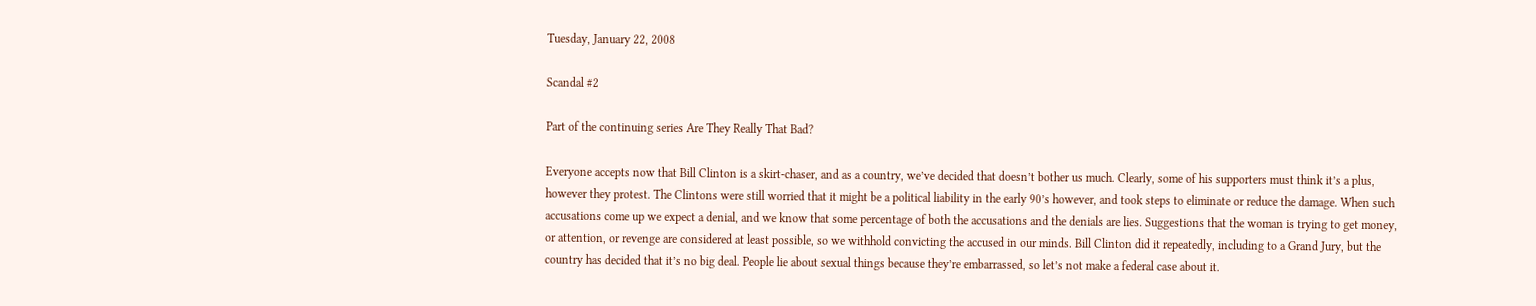Tuesday, January 22, 2008

Scandal #2

Part of the continuing series Are They Really That Bad?

Everyone accepts now that Bill Clinton is a skirt-chaser, and as a country, we’ve decided that doesn’t bother us much. Clearly, some of his supporters must think it’s a plus, however they protest. The Clintons were still worried that it might be a political liability in the early 90’s however, and took steps to eliminate or reduce the damage. When such accusations come up we expect a denial, and we know that some percentage of both the accusations and the denials are lies. Suggestions that the woman is trying to get money, or attention, or revenge are considered at least possible, so we withhold convicting the accused in our minds. Bill Clinton did it repeatedly, including to a Grand Jury, but the country has decided that it’s no big deal. People lie about sexual things because they’re embarrassed, so let’s not make a federal case about it.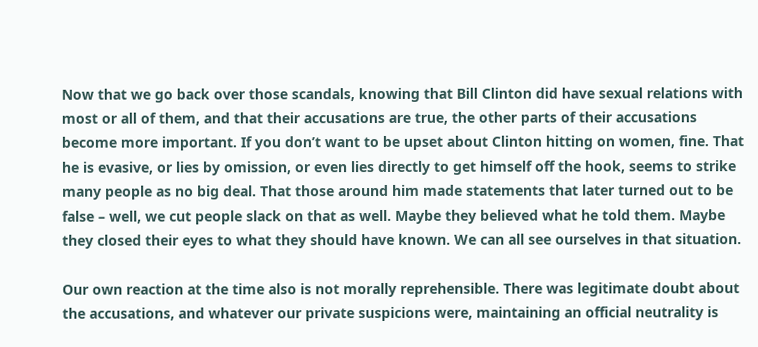Now that we go back over those scandals, knowing that Bill Clinton did have sexual relations with most or all of them, and that their accusations are true, the other parts of their accusations become more important. If you don’t want to be upset about Clinton hitting on women, fine. That he is evasive, or lies by omission, or even lies directly to get himself off the hook, seems to strike many people as no big deal. That those around him made statements that later turned out to be false – well, we cut people slack on that as well. Maybe they believed what he told them. Maybe they closed their eyes to what they should have known. We can all see ourselves in that situation.

Our own reaction at the time also is not morally reprehensible. There was legitimate doubt about the accusations, and whatever our private suspicions were, maintaining an official neutrality is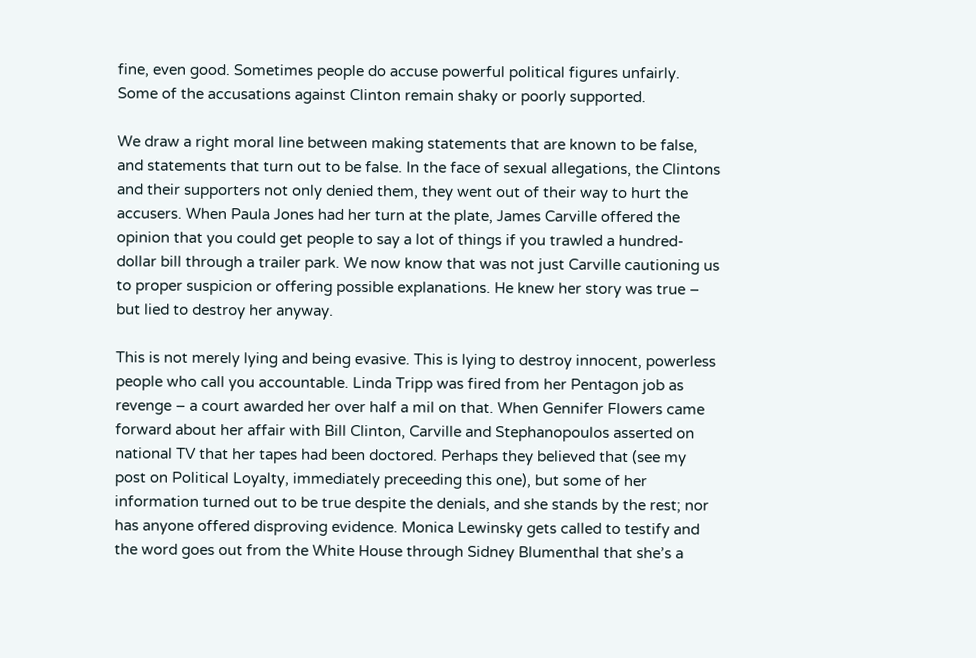fine, even good. Sometimes people do accuse powerful political figures unfairly. Some of the accusations against Clinton remain shaky or poorly supported.

We draw a right moral line between making statements that are known to be false, and statements that turn out to be false. In the face of sexual allegations, the Clintons and their supporters not only denied them, they went out of their way to hurt the accusers. When Paula Jones had her turn at the plate, James Carville offered the opinion that you could get people to say a lot of things if you trawled a hundred-dollar bill through a trailer park. We now know that was not just Carville cautioning us to proper suspicion or offering possible explanations. He knew her story was true – but lied to destroy her anyway.

This is not merely lying and being evasive. This is lying to destroy innocent, powerless people who call you accountable. Linda Tripp was fired from her Pentagon job as revenge – a court awarded her over half a mil on that. When Gennifer Flowers came forward about her affair with Bill Clinton, Carville and Stephanopoulos asserted on national TV that her tapes had been doctored. Perhaps they believed that (see my post on Political Loyalty, immediately preceeding this one), but some of her information turned out to be true despite the denials, and she stands by the rest; nor has anyone offered disproving evidence. Monica Lewinsky gets called to testify and the word goes out from the White House through Sidney Blumenthal that she’s a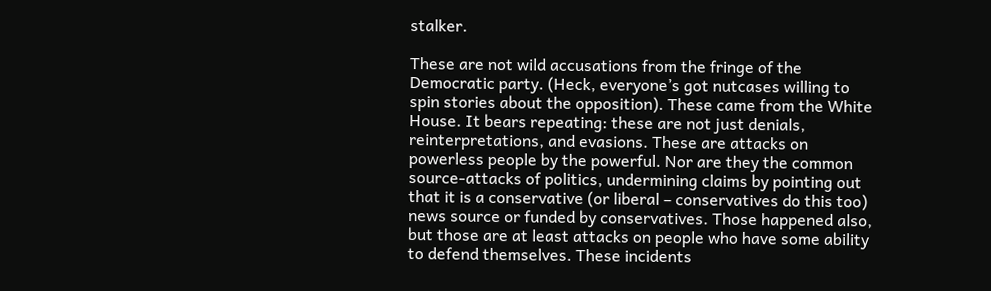stalker.

These are not wild accusations from the fringe of the Democratic party. (Heck, everyone’s got nutcases willing to spin stories about the opposition). These came from the White House. It bears repeating: these are not just denials, reinterpretations, and evasions. These are attacks on powerless people by the powerful. Nor are they the common source-attacks of politics, undermining claims by pointing out that it is a conservative (or liberal – conservatives do this too) news source or funded by conservatives. Those happened also, but those are at least attacks on people who have some ability to defend themselves. These incidents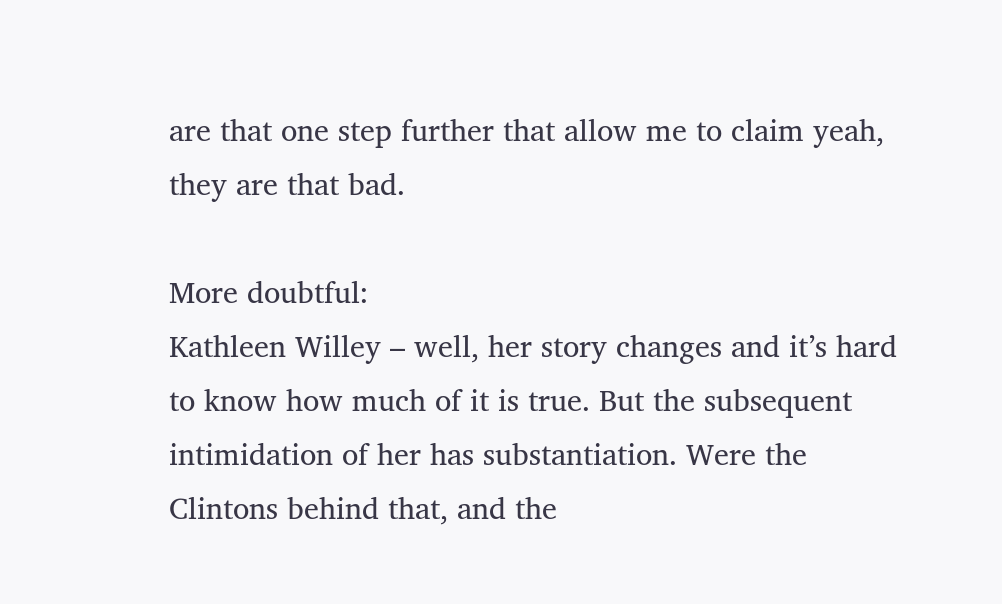are that one step further that allow me to claim yeah, they are that bad.

More doubtful:
Kathleen Willey – well, her story changes and it’s hard to know how much of it is true. But the subsequent intimidation of her has substantiation. Were the Clintons behind that, and the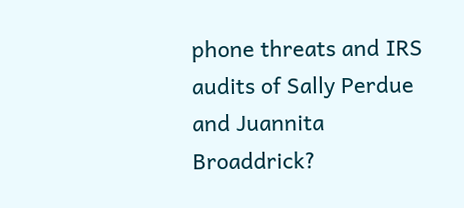phone threats and IRS audits of Sally Perdue and Juannita Broaddrick?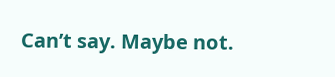Can’t say. Maybe not.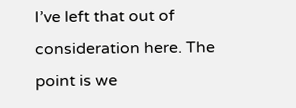I’ve left that out of consideration here. The point is we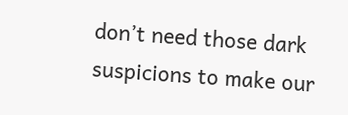don’t need those dark suspicions to make our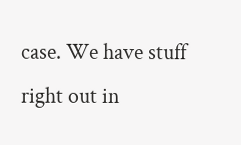case. We have stuff right out in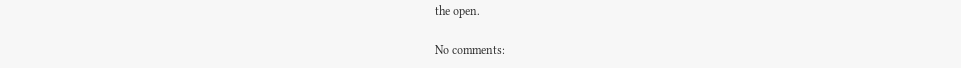the open.

No comments: